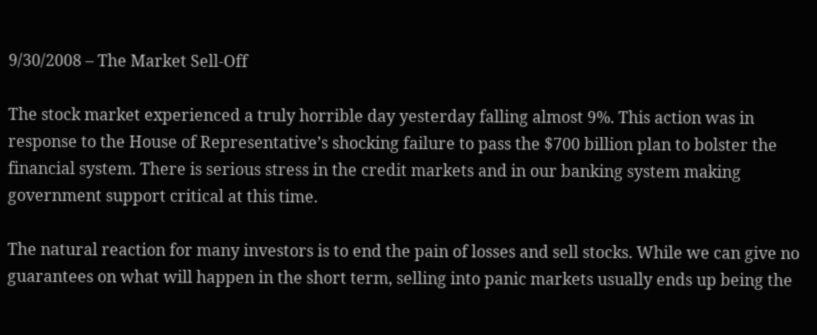9/30/2008 – The Market Sell-Off

The stock market experienced a truly horrible day yesterday falling almost 9%. This action was in response to the House of Representative’s shocking failure to pass the $700 billion plan to bolster the financial system. There is serious stress in the credit markets and in our banking system making government support critical at this time.

The natural reaction for many investors is to end the pain of losses and sell stocks. While we can give no guarantees on what will happen in the short term, selling into panic markets usually ends up being the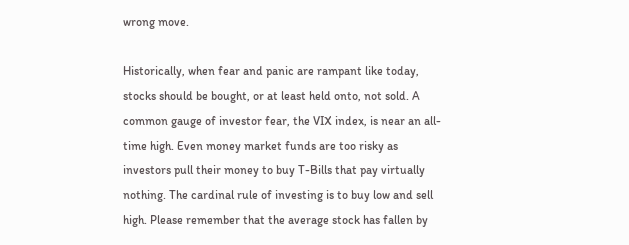wrong move.

Historically, when fear and panic are rampant like today, stocks should be bought, or at least held onto, not sold. A common gauge of investor fear, the VIX index, is near an all-time high. Even money market funds are too risky as investors pull their money to buy T-Bills that pay virtually nothing. The cardinal rule of investing is to buy low and sell high. Please remember that the average stock has fallen by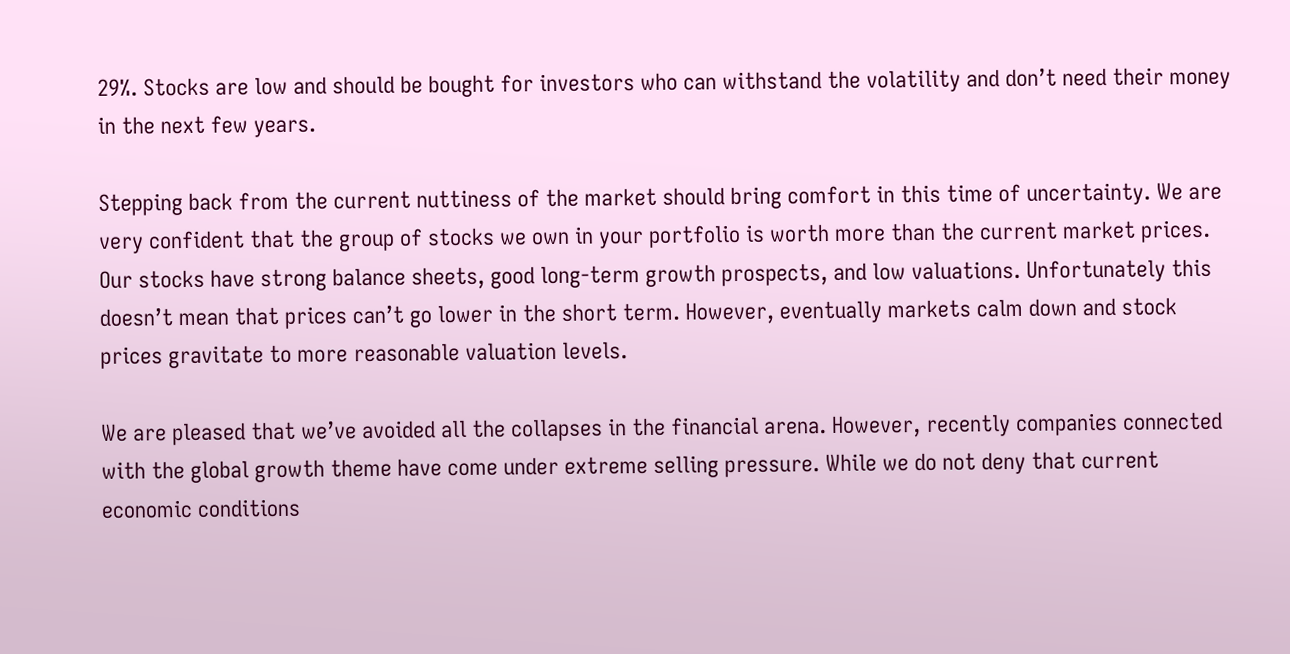29%. Stocks are low and should be bought for investors who can withstand the volatility and don’t need their money in the next few years.

Stepping back from the current nuttiness of the market should bring comfort in this time of uncertainty. We are very confident that the group of stocks we own in your portfolio is worth more than the current market prices. Our stocks have strong balance sheets, good long-term growth prospects, and low valuations. Unfortunately this doesn’t mean that prices can’t go lower in the short term. However, eventually markets calm down and stock prices gravitate to more reasonable valuation levels.

We are pleased that we’ve avoided all the collapses in the financial arena. However, recently companies connected with the global growth theme have come under extreme selling pressure. While we do not deny that current economic conditions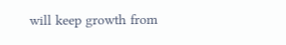will keep growth from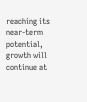reaching its near-term potential, growth will continue at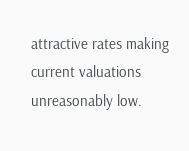attractive rates making current valuations unreasonably low.